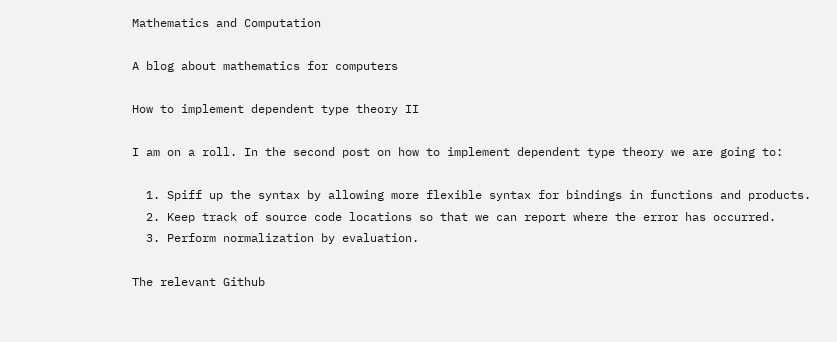Mathematics and Computation

A blog about mathematics for computers

How to implement dependent type theory II

I am on a roll. In the second post on how to implement dependent type theory we are going to:

  1. Spiff up the syntax by allowing more flexible syntax for bindings in functions and products.
  2. Keep track of source code locations so that we can report where the error has occurred.
  3. Perform normalization by evaluation.

The relevant Github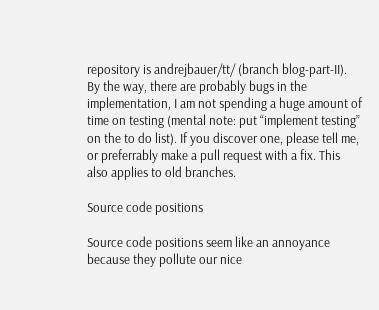repository is andrejbauer/tt/ (branch blog-part-II). By the way, there are probably bugs in the implementation, I am not spending a huge amount of time on testing (mental note: put “implement testing” on the to do list). If you discover one, please tell me, or preferrably make a pull request with a fix. This also applies to old branches.

Source code positions

Source code positions seem like an annoyance because they pollute our nice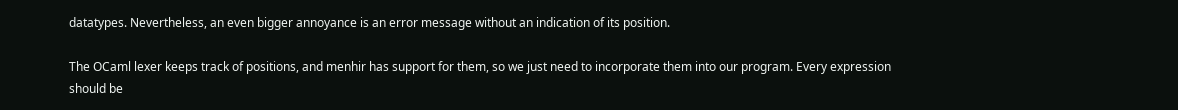datatypes. Nevertheless, an even bigger annoyance is an error message without an indication of its position.

The OCaml lexer keeps track of positions, and menhir has support for them, so we just need to incorporate them into our program. Every expression should be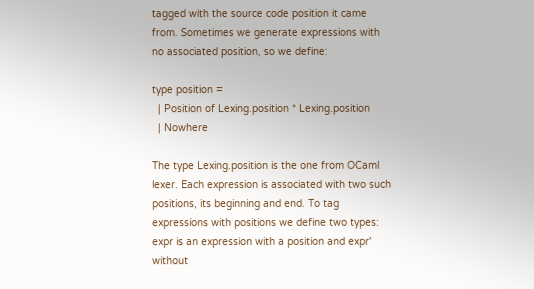tagged with the source code position it came from. Sometimes we generate expressions with no associated position, so we define:

type position =
  | Position of Lexing.position * Lexing.position
  | Nowhere

The type Lexing.position is the one from OCaml lexer. Each expression is associated with two such positions, its beginning and end. To tag expressions with positions we define two types: expr is an expression with a position and expr' without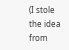(I stole the idea from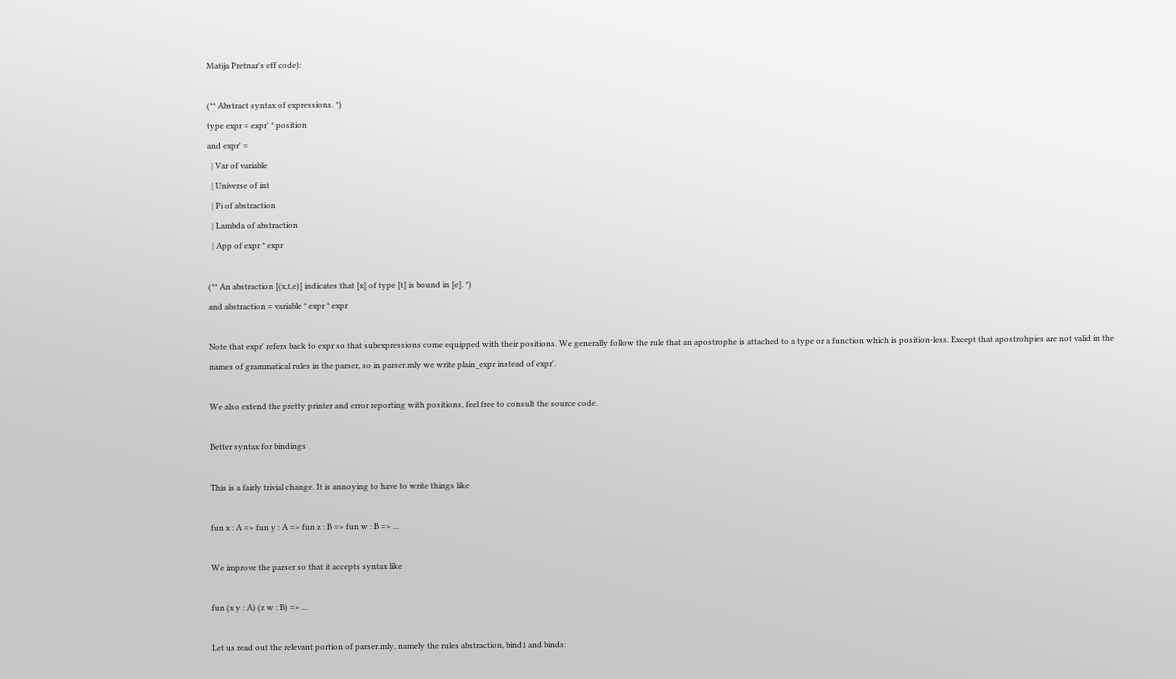Matija Pretnar's eff code):

(** Abstract syntax of expressions. *)
type expr = expr' * position
and expr' =
  | Var of variable
  | Universe of int
  | Pi of abstraction
  | Lambda of abstraction
  | App of expr * expr

(** An abstraction [(x,t,e)] indicates that [x] of type [t] is bound in [e]. *)
and abstraction = variable * expr * expr

Note that expr' refers back to expr so that subexpressions come equipped with their positions. We generally follow the rule that an apostrophe is attached to a type or a function which is position-less. Except that apostrohpies are not valid in the names of grammatical rules in the parser, so in parser.mly we write plain_expr instead of expr'.

We also extend the pretty printer and error reporting with positions, feel free to consult the source code.

Better syntax for bindings

This is a fairly trivial change. It is annoying to have to write things like

fun x : A => fun y : A => fun z : B => fun w : B => ...

We improve the parser so that it accepts syntax like

fun (x y : A) (z w : B) => ...

Let us read out the relevant portion of parser.mly, namely the rules abstraction, bind1 and binds: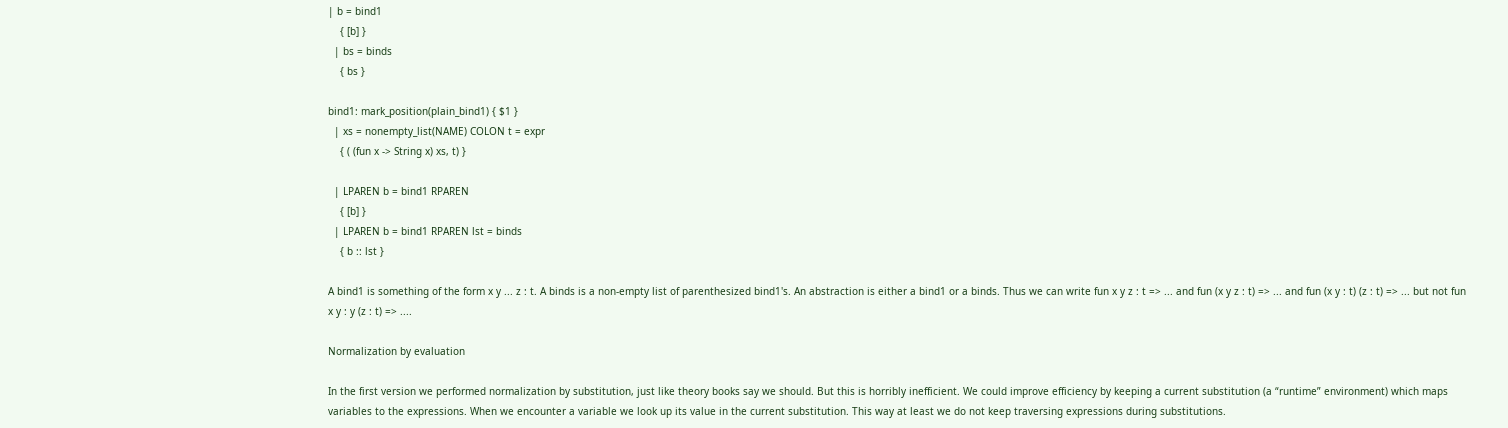| b = bind1
    { [b] }
  | bs = binds
    { bs }

bind1: mark_position(plain_bind1) { $1 }
  | xs = nonempty_list(NAME) COLON t = expr
    { ( (fun x -> String x) xs, t) }

  | LPAREN b = bind1 RPAREN
    { [b] }
  | LPAREN b = bind1 RPAREN lst = binds
    { b :: lst }

A bind1 is something of the form x y ... z : t. A binds is a non-empty list of parenthesized bind1's. An abstraction is either a bind1 or a binds. Thus we can write fun x y z : t => ... and fun (x y z : t) => ... and fun (x y : t) (z : t) => ... but not fun x y : y (z : t) => ....

Normalization by evaluation

In the first version we performed normalization by substitution, just like theory books say we should. But this is horribly inefficient. We could improve efficiency by keeping a current substitution (a “runtime” environment) which maps variables to the expressions. When we encounter a variable we look up its value in the current substitution. This way at least we do not keep traversing expressions during substitutions.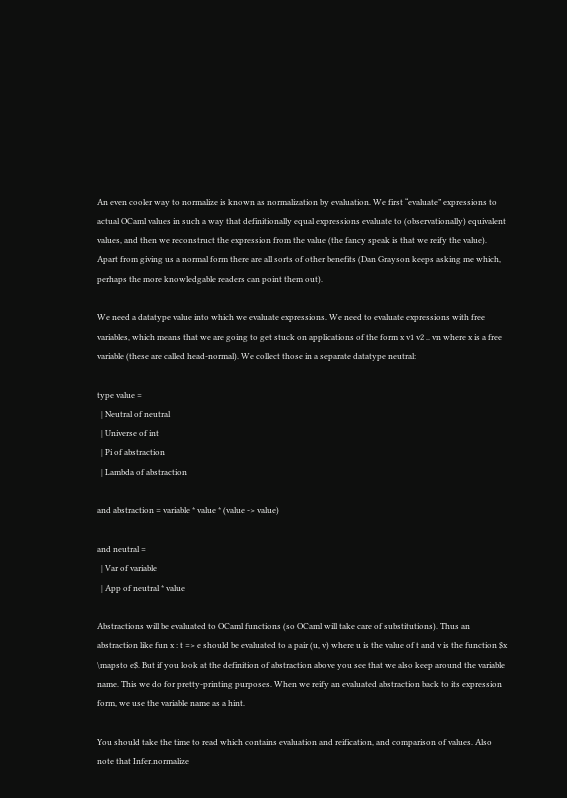An even cooler way to normalize is known as normalization by evaluation. We first “evaluate” expressions to actual OCaml values in such a way that definitionally equal expressions evaluate to (observationally) equivalent values, and then we reconstruct the expression from the value (the fancy speak is that we reify the value). Apart from giving us a normal form there are all sorts of other benefits (Dan Grayson keeps asking me which, perhaps the more knowledgable readers can point them out).

We need a datatype value into which we evaluate expressions. We need to evaluate expressions with free variables, which means that we are going to get stuck on applications of the form x v1 v2 .. vn where x is a free variable (these are called head-normal). We collect those in a separate datatype neutral:

type value =
  | Neutral of neutral
  | Universe of int
  | Pi of abstraction
  | Lambda of abstraction

and abstraction = variable * value * (value -> value)

and neutral =
  | Var of variable
  | App of neutral * value

Abstractions will be evaluated to OCaml functions (so OCaml will take care of substitutions). Thus an abstraction like fun x : t => e should be evaluated to a pair (u, v) where u is the value of t and v is the function $x \mapsto e$. But if you look at the definition of abstraction above you see that we also keep around the variable name. This we do for pretty-printing purposes. When we reify an evaluated abstraction back to its expression form, we use the variable name as a hint.

You should take the time to read which contains evaluation and reification, and comparison of values. Also note that Infer.normalize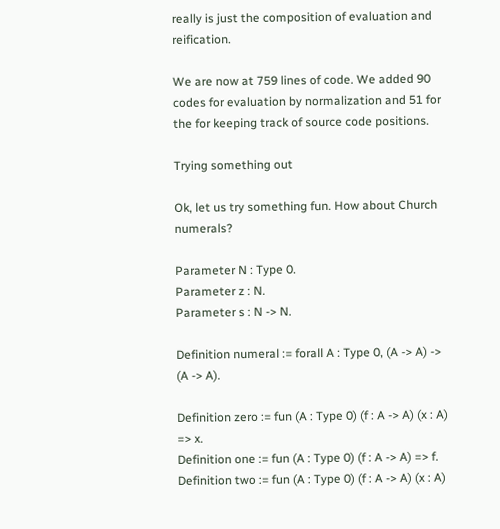really is just the composition of evaluation and reification.

We are now at 759 lines of code. We added 90 codes for evaluation by normalization and 51 for the for keeping track of source code positions.

Trying something out

Ok, let us try something fun. How about Church numerals?

Parameter N : Type 0.
Parameter z : N.
Parameter s : N -> N.

Definition numeral := forall A : Type 0, (A -> A) -> (A -> A).

Definition zero := fun (A : Type 0) (f : A -> A) (x : A) => x.
Definition one := fun (A : Type 0) (f : A -> A) => f.
Definition two := fun (A : Type 0) (f : A -> A) (x : A)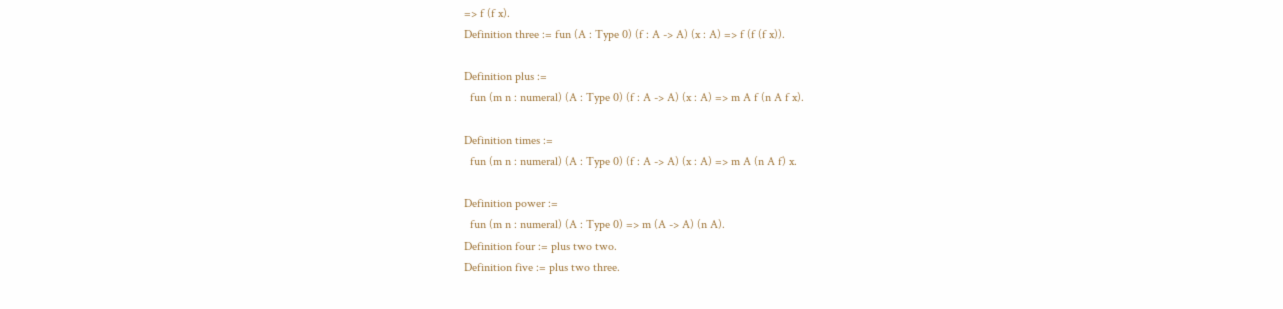=> f (f x).
Definition three := fun (A : Type 0) (f : A -> A) (x : A) => f (f (f x)).

Definition plus :=
  fun (m n : numeral) (A : Type 0) (f : A -> A) (x : A) => m A f (n A f x).

Definition times :=
  fun (m n : numeral) (A : Type 0) (f : A -> A) (x : A) => m A (n A f) x.

Definition power :=
  fun (m n : numeral) (A : Type 0) => m (A -> A) (n A).
Definition four := plus two two.
Definition five := plus two three.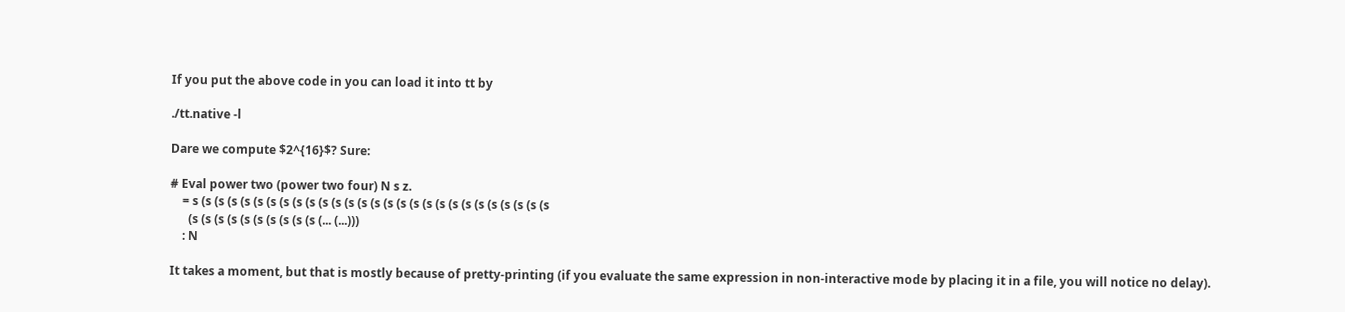If you put the above code in you can load it into tt by

./tt.native -l

Dare we compute $2^{16}$? Sure:

# Eval power two (power two four) N s z.
    = s (s (s (s (s (s (s (s (s (s (s (s (s (s (s (s (s (s (s (s (s (s (s (s (s (s (s (s
      (s (s (s (s (s (s (s (s (s (s (... (...)))
    : N

It takes a moment, but that is mostly because of pretty-printing (if you evaluate the same expression in non-interactive mode by placing it in a file, you will notice no delay).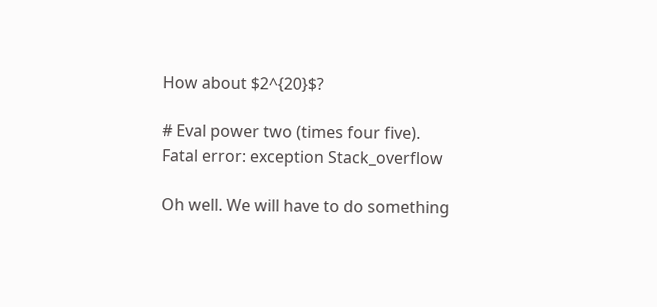How about $2^{20}$?

# Eval power two (times four five).
Fatal error: exception Stack_overflow

Oh well. We will have to do something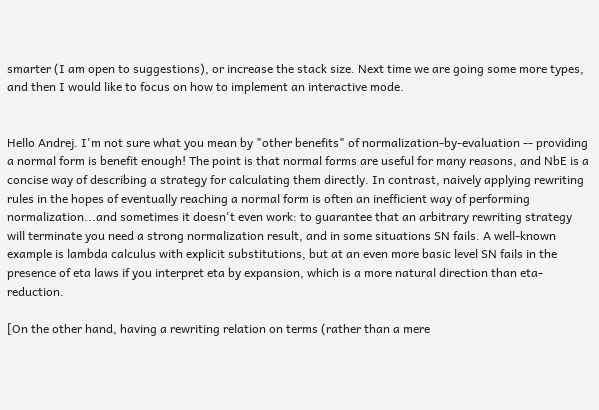smarter (I am open to suggestions), or increase the stack size. Next time we are going some more types, and then I would like to focus on how to implement an interactive mode.


Hello Andrej. I'm not sure what you mean by "other benefits" of normalization-by-evaluation -- providing a normal form is benefit enough! The point is that normal forms are useful for many reasons, and NbE is a concise way of describing a strategy for calculating them directly. In contrast, naively applying rewriting rules in the hopes of eventually reaching a normal form is often an inefficient way of performing normalization...and sometimes it doesn't even work: to guarantee that an arbitrary rewriting strategy will terminate you need a strong normalization result, and in some situations SN fails. A well-known example is lambda calculus with explicit substitutions, but at an even more basic level SN fails in the presence of eta laws if you interpret eta by expansion, which is a more natural direction than eta-reduction.

[On the other hand, having a rewriting relation on terms (rather than a mere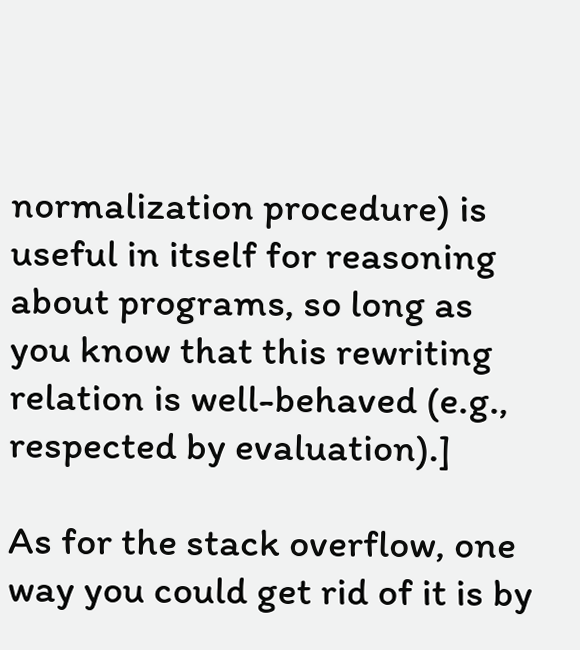normalization procedure) is useful in itself for reasoning about programs, so long as you know that this rewriting relation is well-behaved (e.g., respected by evaluation).]

As for the stack overflow, one way you could get rid of it is by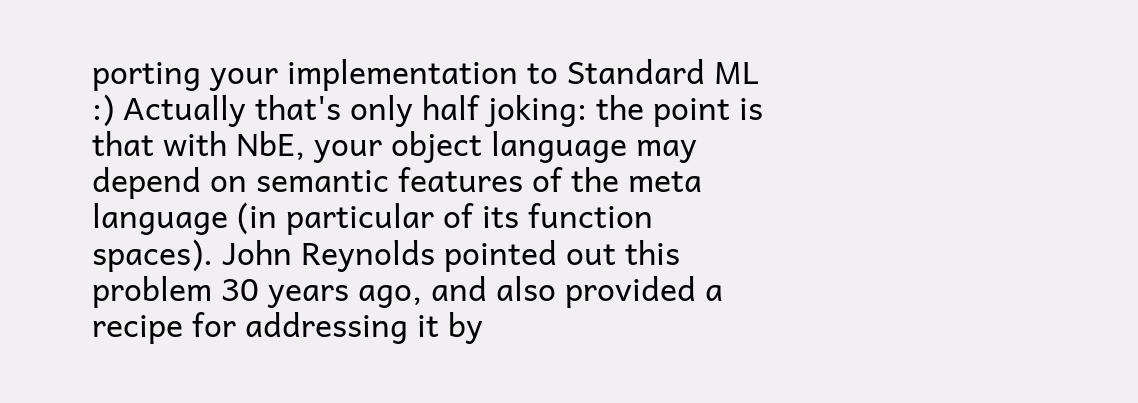porting your implementation to Standard ML :) Actually that's only half joking: the point is that with NbE, your object language may depend on semantic features of the meta language (in particular of its function spaces). John Reynolds pointed out this problem 30 years ago, and also provided a recipe for addressing it by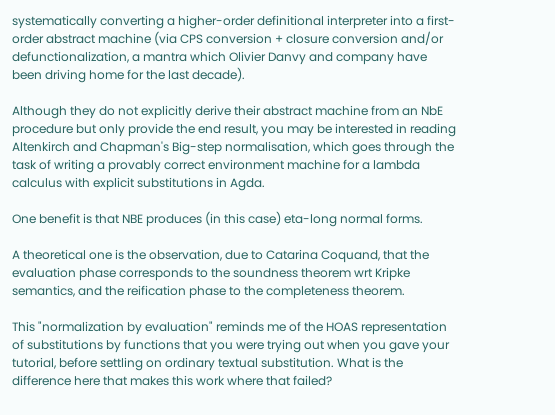systematically converting a higher-order definitional interpreter into a first-order abstract machine (via CPS conversion + closure conversion and/or defunctionalization, a mantra which Olivier Danvy and company have been driving home for the last decade).

Although they do not explicitly derive their abstract machine from an NbE procedure but only provide the end result, you may be interested in reading Altenkirch and Chapman's Big-step normalisation, which goes through the task of writing a provably correct environment machine for a lambda calculus with explicit substitutions in Agda.

One benefit is that NBE produces (in this case) eta-long normal forms.

A theoretical one is the observation, due to Catarina Coquand, that the evaluation phase corresponds to the soundness theorem wrt Kripke semantics, and the reification phase to the completeness theorem.

This "normalization by evaluation" reminds me of the HOAS representation of substitutions by functions that you were trying out when you gave your tutorial, before settling on ordinary textual substitution. What is the difference here that makes this work where that failed?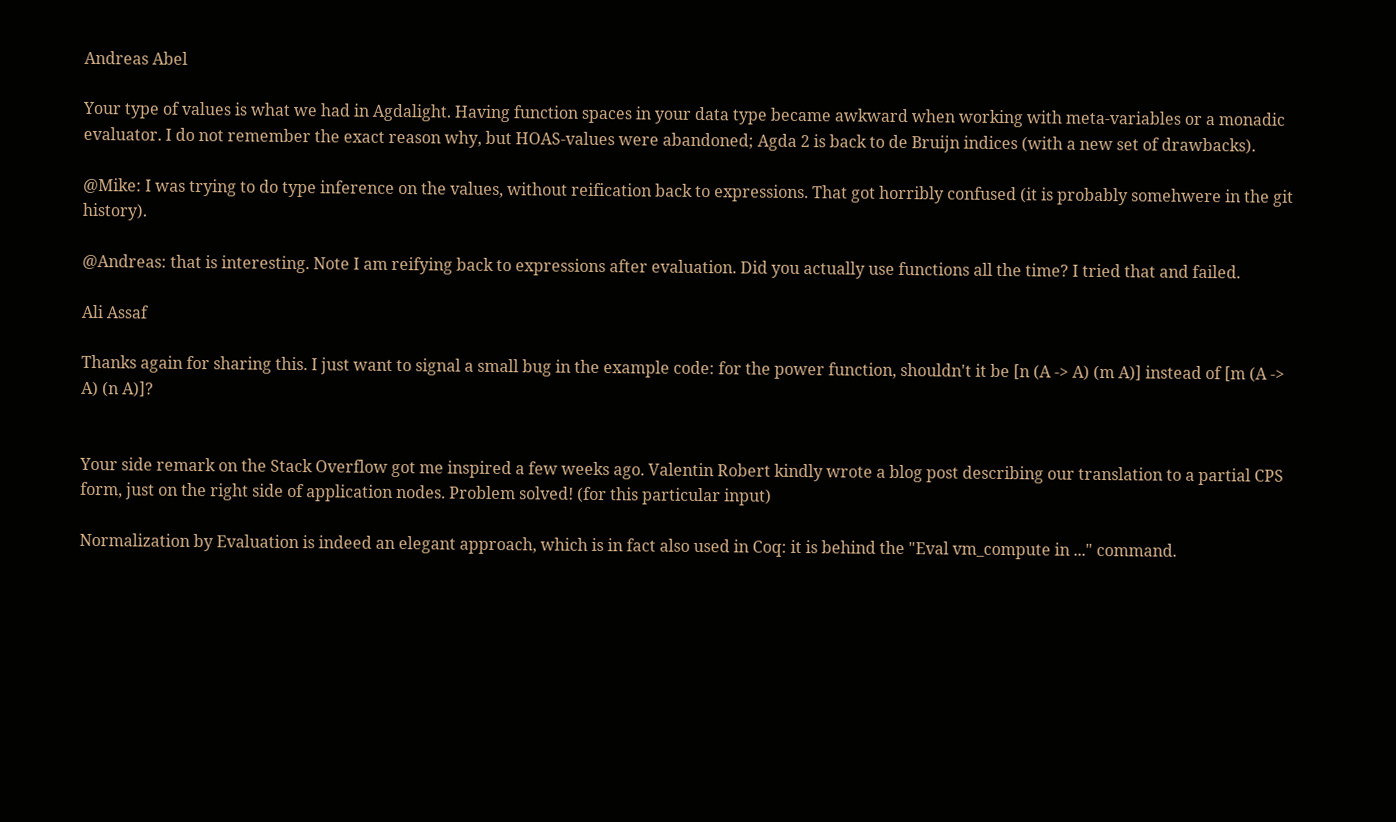Andreas Abel

Your type of values is what we had in Agdalight. Having function spaces in your data type became awkward when working with meta-variables or a monadic evaluator. I do not remember the exact reason why, but HOAS-values were abandoned; Agda 2 is back to de Bruijn indices (with a new set of drawbacks).

@Mike: I was trying to do type inference on the values, without reification back to expressions. That got horribly confused (it is probably somehwere in the git history).

@Andreas: that is interesting. Note I am reifying back to expressions after evaluation. Did you actually use functions all the time? I tried that and failed.

Ali Assaf

Thanks again for sharing this. I just want to signal a small bug in the example code: for the power function, shouldn't it be [n (A -> A) (m A)] instead of [m (A -> A) (n A)]?


Your side remark on the Stack Overflow got me inspired a few weeks ago. Valentin Robert kindly wrote a blog post describing our translation to a partial CPS form, just on the right side of application nodes. Problem solved! (for this particular input)

Normalization by Evaluation is indeed an elegant approach, which is in fact also used in Coq: it is behind the "Eval vm_compute in ..." command.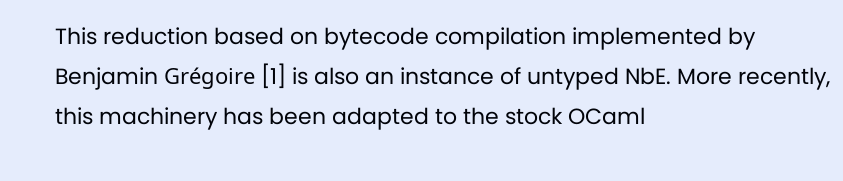This reduction based on bytecode compilation implemented by Benjamin Grégoire [1] is also an instance of untyped NbE. More recently, this machinery has been adapted to the stock OCaml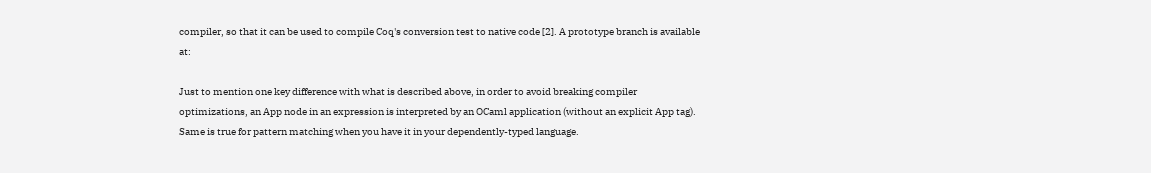compiler, so that it can be used to compile Coq's conversion test to native code [2]. A prototype branch is available at:

Just to mention one key difference with what is described above, in order to avoid breaking compiler optimizations, an App node in an expression is interpreted by an OCaml application (without an explicit App tag). Same is true for pattern matching when you have it in your dependently-typed language.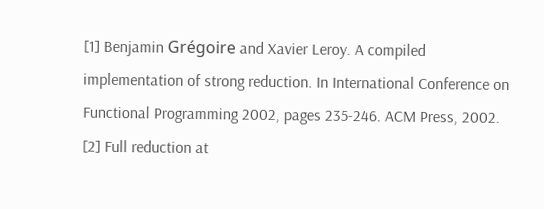[1] Benjamin Grégoire and Xavier Leroy. A compiled implementation of strong reduction. In International Conference on Functional Programming 2002, pages 235-246. ACM Press, 2002. [2] Full reduction at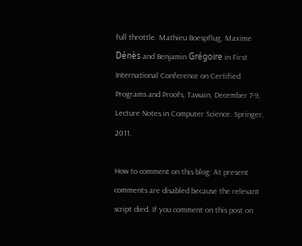full throttle. Mathieu Boespflug, Maxime Dénès and Benjamin Grégoire in First International Conference on Certified Programs and Proofs, Tawain, December 7-9, Lecture Notes in Computer Science. Springer, 2011.

How to comment on this blog: At present comments are disabled because the relevant script died. If you comment on this post on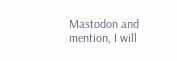Mastodon and mention, I will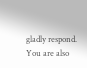gladly respond. You are also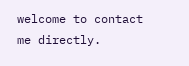welcome to contact me directly.